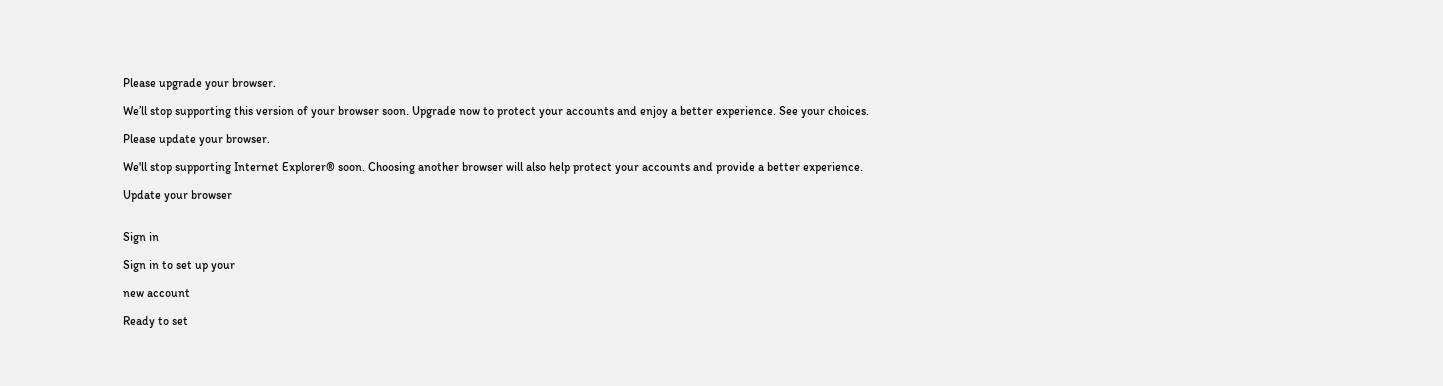Please upgrade your browser.

We’ll stop supporting this version of your browser soon. Upgrade now to protect your accounts and enjoy a better experience. See your choices.

Please update your browser.

We'll stop supporting Internet Explorer® soon. Choosing another browser will also help protect your accounts and provide a better experience.

Update your browser


Sign in

Sign in to set up your

new account

Ready to set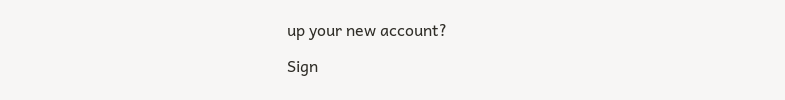up your new account?

Sign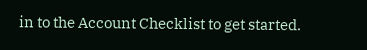in to the Account Checklist to get started.